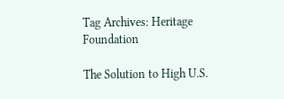Tag Archives: Heritage Foundation

The Solution to High U.S.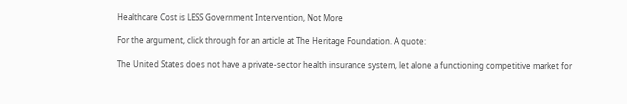Healthcare Cost is LESS Government Intervention, Not More

For the argument, click through for an article at The Heritage Foundation. A quote:

The United States does not have a private-sector health insurance system, let alone a functioning competitive market for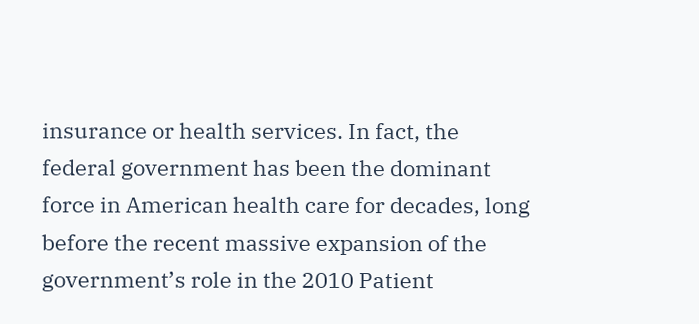insurance or health services. In fact, the federal government has been the dominant force in American health care for decades, long before the recent massive expansion of the government’s role in the 2010 Patient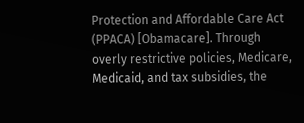Protection and Affordable Care Act (PPACA) [Obamacare]. Through overly restrictive policies, Medicare, Medicaid, and tax subsidies, the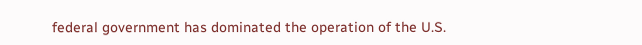federal government has dominated the operation of the U.S.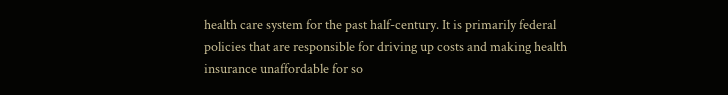health care system for the past half-century. It is primarily federal policies that are responsible for driving up costs and making health insurance unaffordable for so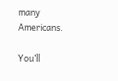many Americans.

You’ll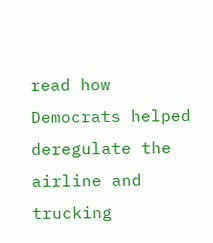read how Democrats helped deregulate the airline and trucking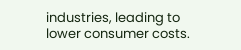industries, leading to lower consumer costs.